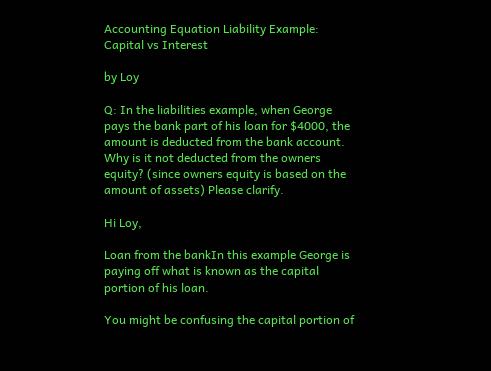Accounting Equation Liability Example: Capital vs Interest

by Loy

Q: In the liabilities example, when George pays the bank part of his loan for $4000, the amount is deducted from the bank account. Why is it not deducted from the owners equity? (since owners equity is based on the amount of assets) Please clarify.

Hi Loy,

Loan from the bankIn this example George is paying off what is known as the capital portion of his loan.

You might be confusing the capital portion of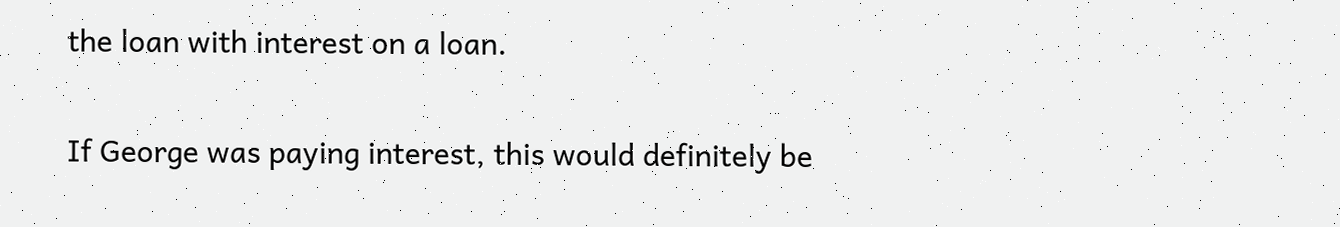the loan with interest on a loan.

If George was paying interest, this would definitely be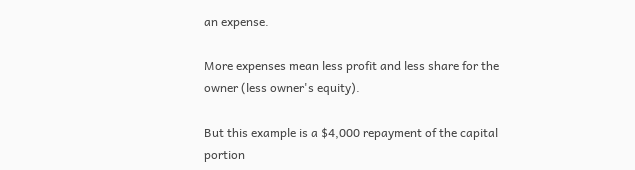an expense.

More expenses mean less profit and less share for the owner (less owner's equity).

But this example is a $4,000 repayment of the capital portion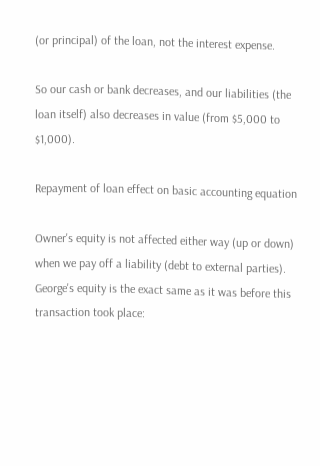(or principal) of the loan, not the interest expense.

So our cash or bank decreases, and our liabilities (the loan itself) also decreases in value (from $5,000 to $1,000).

Repayment of loan effect on basic accounting equation

Owner's equity is not affected either way (up or down) when we pay off a liability (debt to external parties). George's equity is the exact same as it was before this transaction took place: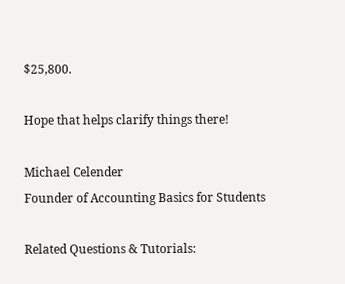$25,800.

Hope that helps clarify things there!

Michael Celender
Founder of Accounting Basics for Students

Related Questions & Tutorials: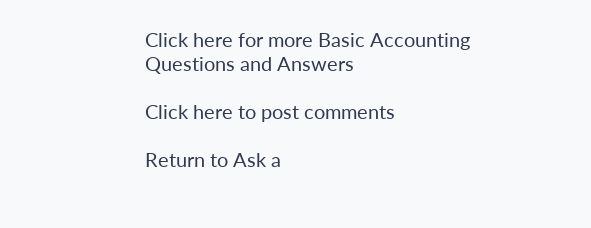Click here for more Basic Accounting Questions and Answers

Click here to post comments

Return to Ask a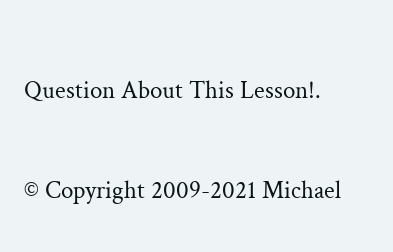Question About This Lesson!.

© Copyright 2009-2021 Michael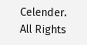Celender. All Rights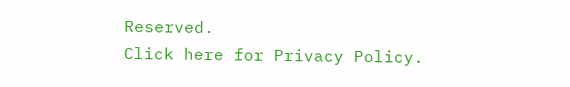Reserved.
Click here for Privacy Policy.